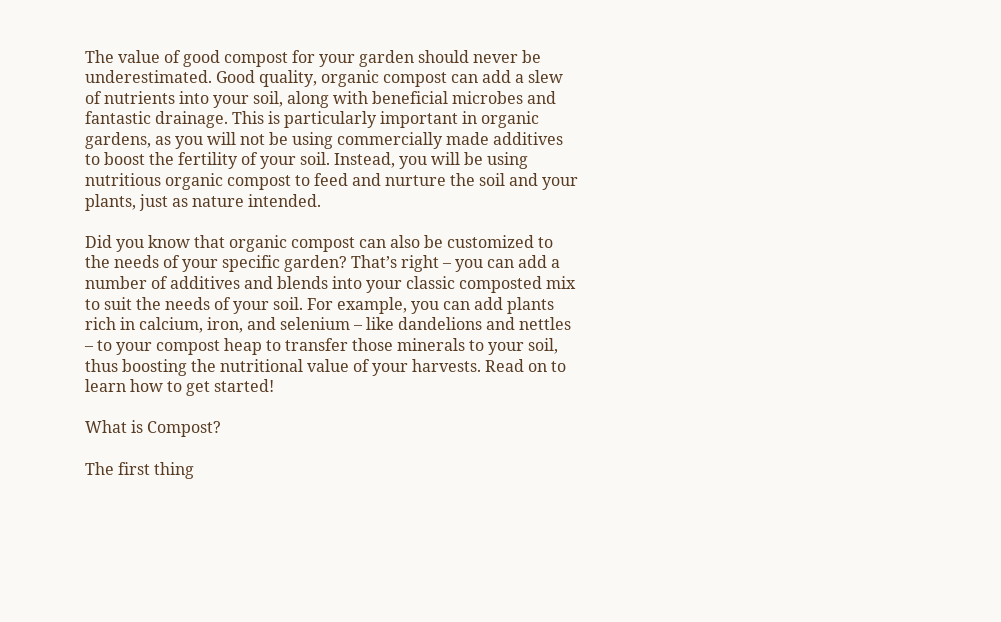The value of good compost for your garden should never be underestimated. Good quality, organic compost can add a slew of nutrients into your soil, along with beneficial microbes and fantastic drainage. This is particularly important in organic gardens, as you will not be using commercially made additives to boost the fertility of your soil. Instead, you will be using nutritious organic compost to feed and nurture the soil and your plants, just as nature intended.

Did you know that organic compost can also be customized to the needs of your specific garden? That’s right – you can add a number of additives and blends into your classic composted mix to suit the needs of your soil. For example, you can add plants rich in calcium, iron, and selenium – like dandelions and nettles – to your compost heap to transfer those minerals to your soil, thus boosting the nutritional value of your harvests. Read on to learn how to get started!

What is Compost?

The first thing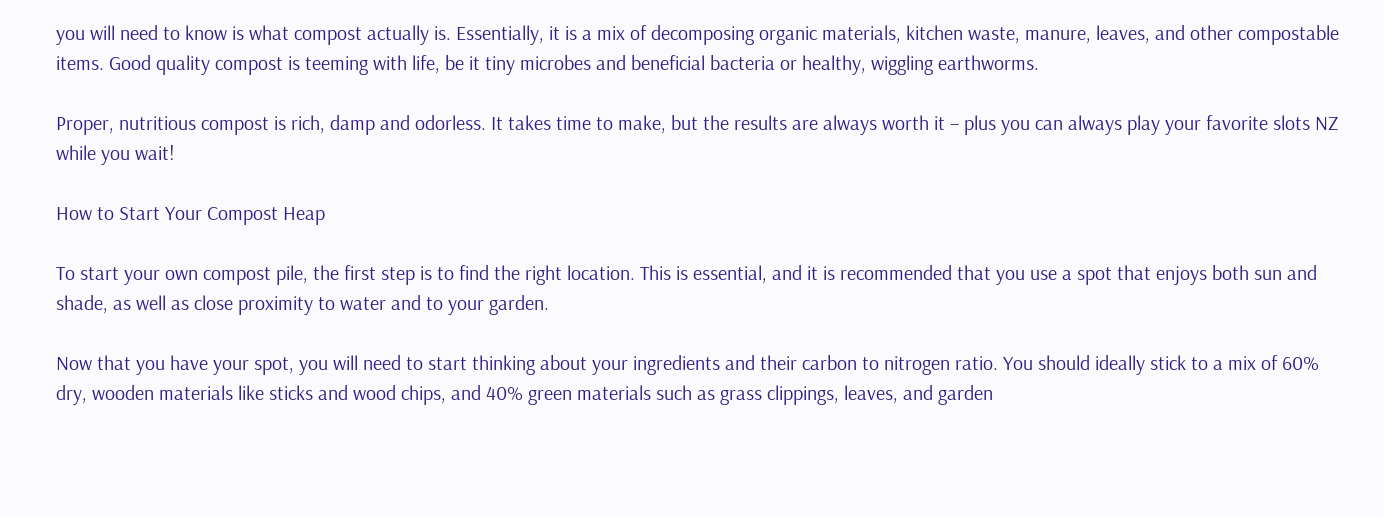you will need to know is what compost actually is. Essentially, it is a mix of decomposing organic materials, kitchen waste, manure, leaves, and other compostable items. Good quality compost is teeming with life, be it tiny microbes and beneficial bacteria or healthy, wiggling earthworms.

Proper, nutritious compost is rich, damp and odorless. It takes time to make, but the results are always worth it – plus you can always play your favorite slots NZ while you wait!

How to Start Your Compost Heap

To start your own compost pile, the first step is to find the right location. This is essential, and it is recommended that you use a spot that enjoys both sun and shade, as well as close proximity to water and to your garden.

Now that you have your spot, you will need to start thinking about your ingredients and their carbon to nitrogen ratio. You should ideally stick to a mix of 60% dry, wooden materials like sticks and wood chips, and 40% green materials such as grass clippings, leaves, and garden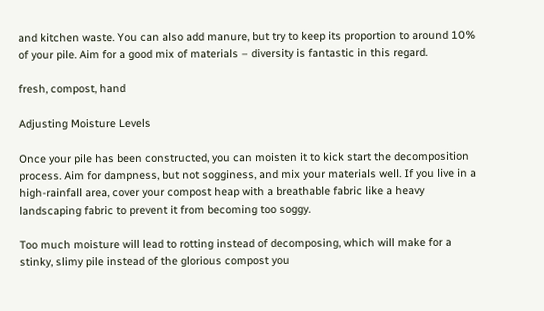and kitchen waste. You can also add manure, but try to keep its proportion to around 10% of your pile. Aim for a good mix of materials – diversity is fantastic in this regard.

fresh, compost, hand

Adjusting Moisture Levels

Once your pile has been constructed, you can moisten it to kick start the decomposition process. Aim for dampness, but not sogginess, and mix your materials well. If you live in a high-rainfall area, cover your compost heap with a breathable fabric like a heavy landscaping fabric to prevent it from becoming too soggy.

Too much moisture will lead to rotting instead of decomposing, which will make for a stinky, slimy pile instead of the glorious compost you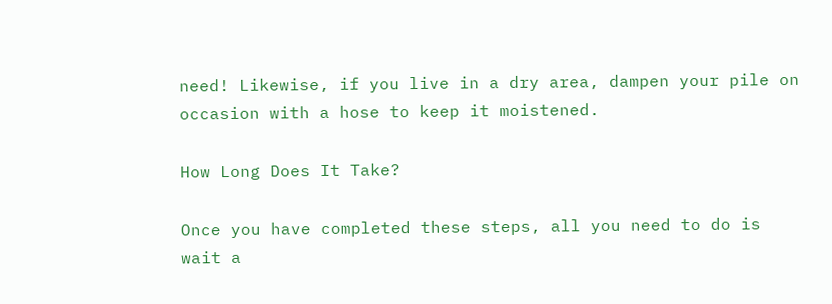need! Likewise, if you live in a dry area, dampen your pile on occasion with a hose to keep it moistened.

How Long Does It Take?

Once you have completed these steps, all you need to do is wait a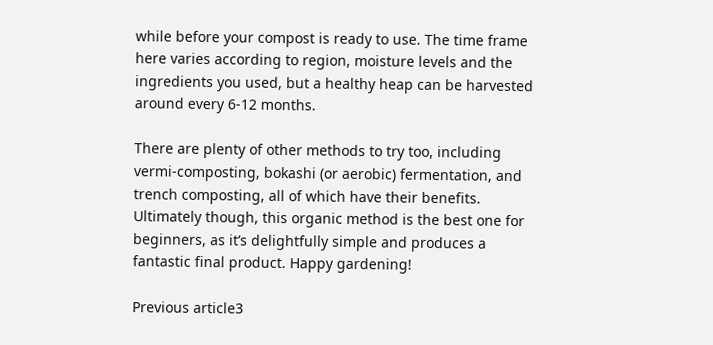while before your compost is ready to use. The time frame here varies according to region, moisture levels and the ingredients you used, but a healthy heap can be harvested around every 6-12 months.

There are plenty of other methods to try too, including vermi-composting, bokashi (or aerobic) fermentation, and trench composting, all of which have their benefits. Ultimately though, this organic method is the best one for beginners, as it’s delightfully simple and produces a fantastic final product. Happy gardening!

Previous article3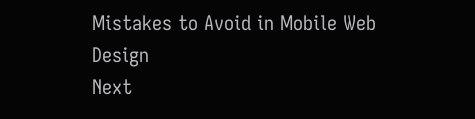Mistakes to Avoid in Mobile Web Design
Next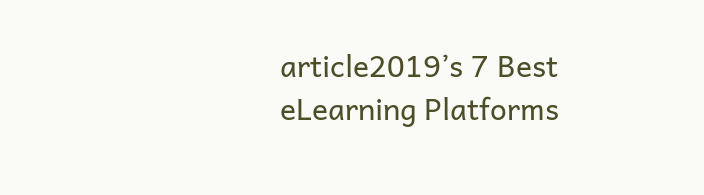article2019’s 7 Best eLearning Platforms